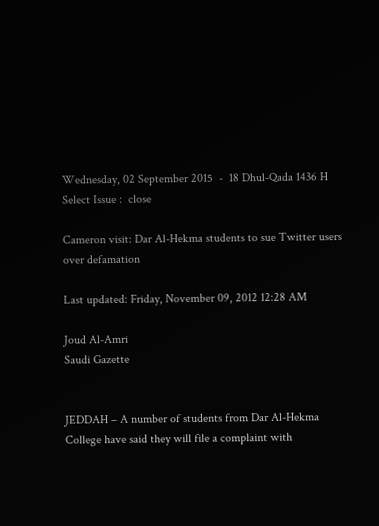Wednesday, 02 September 2015  -  18 Dhul-Qada 1436 H
Select Issue :  close

Cameron visit: Dar Al-Hekma students to sue Twitter users over defamation

Last updated: Friday, November 09, 2012 12:28 AM

Joud Al-Amri
Saudi Gazette


JEDDAH – A number of students from Dar Al-Hekma College have said they will file a complaint with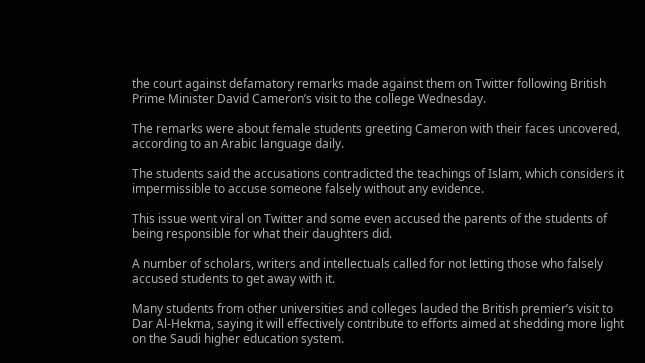the court against defamatory remarks made against them on Twitter following British Prime Minister David Cameron’s visit to the college Wednesday.

The remarks were about female students greeting Cameron with their faces uncovered, according to an Arabic language daily.

The students said the accusations contradicted the teachings of Islam, which considers it impermissible to accuse someone falsely without any evidence.

This issue went viral on Twitter and some even accused the parents of the students of being responsible for what their daughters did.

A number of scholars, writers and intellectuals called for not letting those who falsely accused students to get away with it.

Many students from other universities and colleges lauded the British premier’s visit to Dar Al-Hekma, saying it will effectively contribute to efforts aimed at shedding more light on the Saudi higher education system.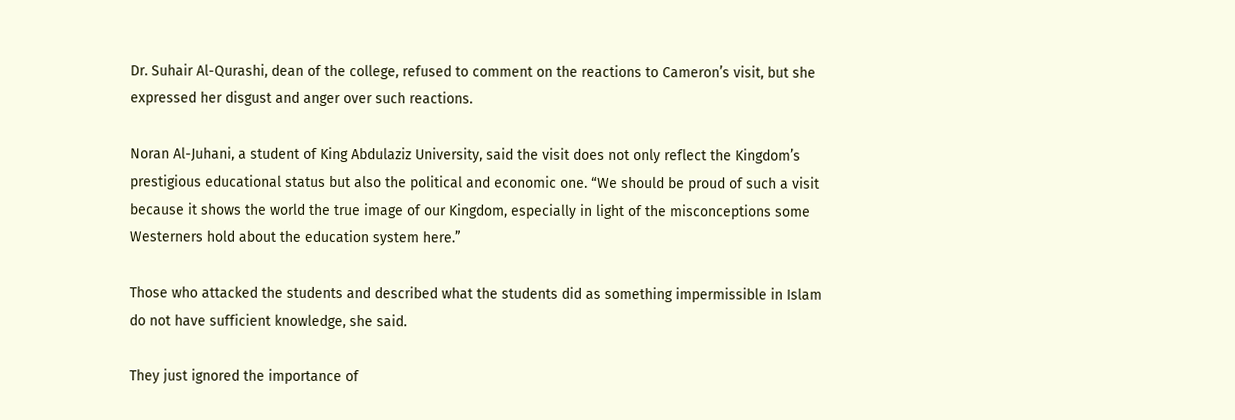Dr. Suhair Al-Qurashi, dean of the college, refused to comment on the reactions to Cameron’s visit, but she expressed her disgust and anger over such reactions.

Noran Al-Juhani, a student of King Abdulaziz University, said the visit does not only reflect the Kingdom’s prestigious educational status but also the political and economic one. “We should be proud of such a visit because it shows the world the true image of our Kingdom, especially in light of the misconceptions some Westerners hold about the education system here.”

Those who attacked the students and described what the students did as something impermissible in Islam do not have sufficient knowledge, she said.

They just ignored the importance of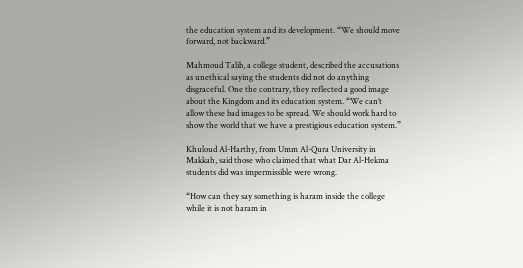the education system and its development. “We should move forward, not backward.”

Mahmoud Talib, a college student, described the accusations as unethical saying the students did not do anything disgraceful. One the contrary, they reflected a good image about the Kingdom and its education system. “We can’t allow these bad images to be spread. We should work hard to show the world that we have a prestigious education system.”

Khuloud Al-Harthy, from Umm Al-Qura University in Makkah, said those who claimed that what Dar Al-Hekma students did was impermissible were wrong.

“How can they say something is haram inside the college while it is not haram in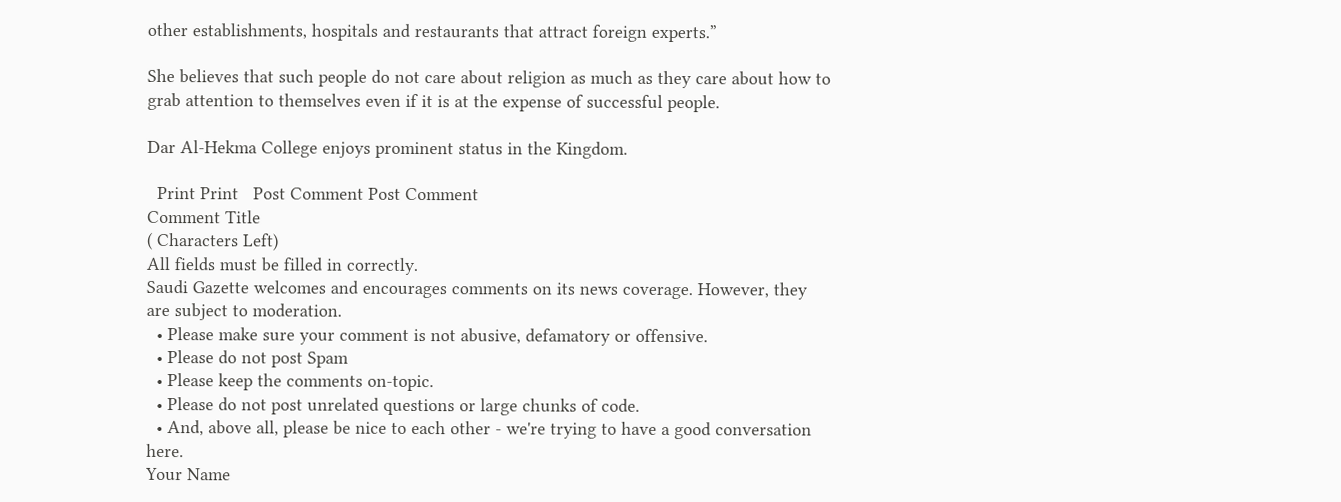other establishments, hospitals and restaurants that attract foreign experts.”

She believes that such people do not care about religion as much as they care about how to grab attention to themselves even if it is at the expense of successful people.

Dar Al-Hekma College enjoys prominent status in the Kingdom.

  Print Print   Post Comment Post Comment
Comment Title
( Characters Left)
All fields must be filled in correctly.
Saudi Gazette welcomes and encourages comments on its news coverage. However, they are subject to moderation.
  • Please make sure your comment is not abusive, defamatory or offensive.
  • Please do not post Spam
  • Please keep the comments on-topic.
  • Please do not post unrelated questions or large chunks of code.
  • And, above all, please be nice to each other - we're trying to have a good conversation here.
Your Name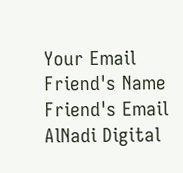Your Email
Friend's Name
Friend's Email
AlNadi Digital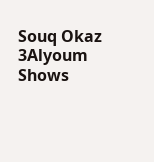Souq Okaz
3Alyoum Shows